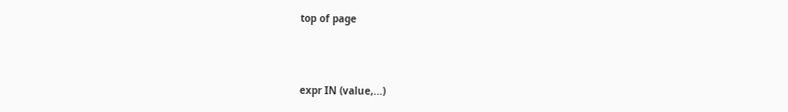top of page



expr IN (value,...)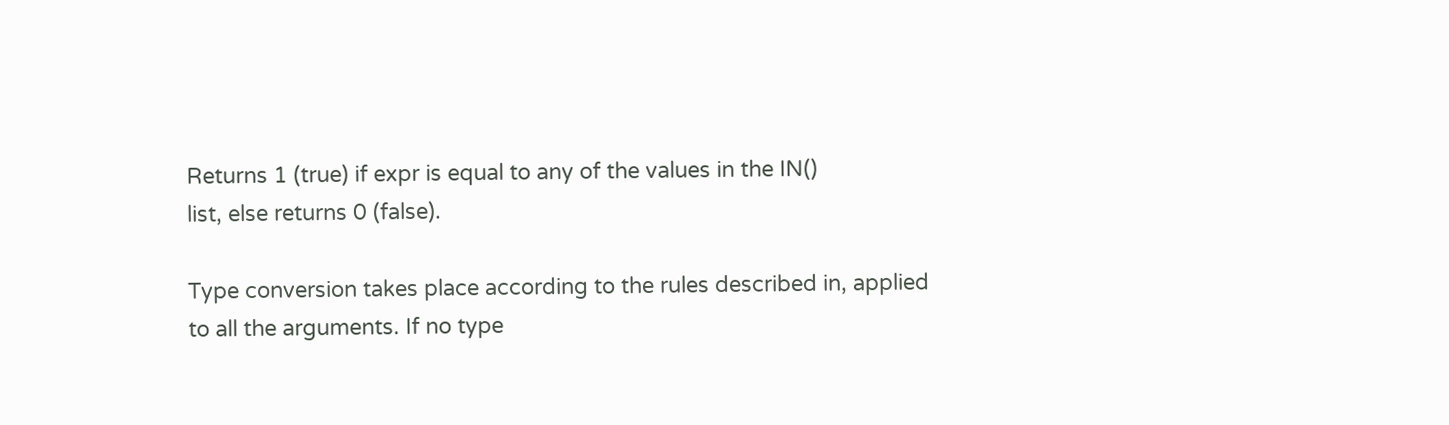Returns 1 (true) if expr is equal to any of the values in the IN()
list, else returns 0 (false).

Type conversion takes place according to the rules described in, applied
to all the arguments. If no type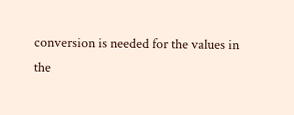conversion is needed for the values in
the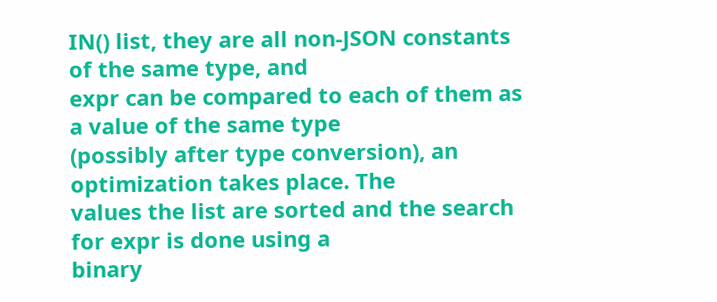IN() list, they are all non-JSON constants of the same type, and
expr can be compared to each of them as a value of the same type
(possibly after type conversion), an optimization takes place. The
values the list are sorted and the search for expr is done using a
binary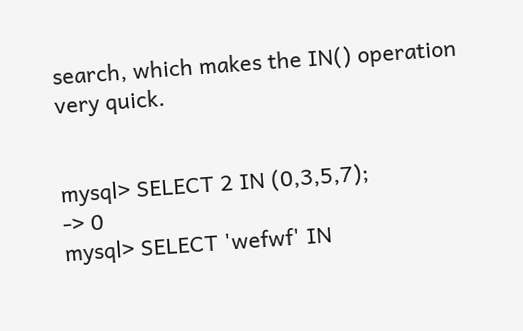search, which makes the IN() operation very quick.


mysql> SELECT 2 IN (0,3,5,7);
-> 0
mysql> SELECT 'wefwf' IN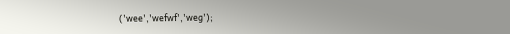('wee','wefwf','weg');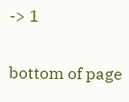-> 1

bottom of page